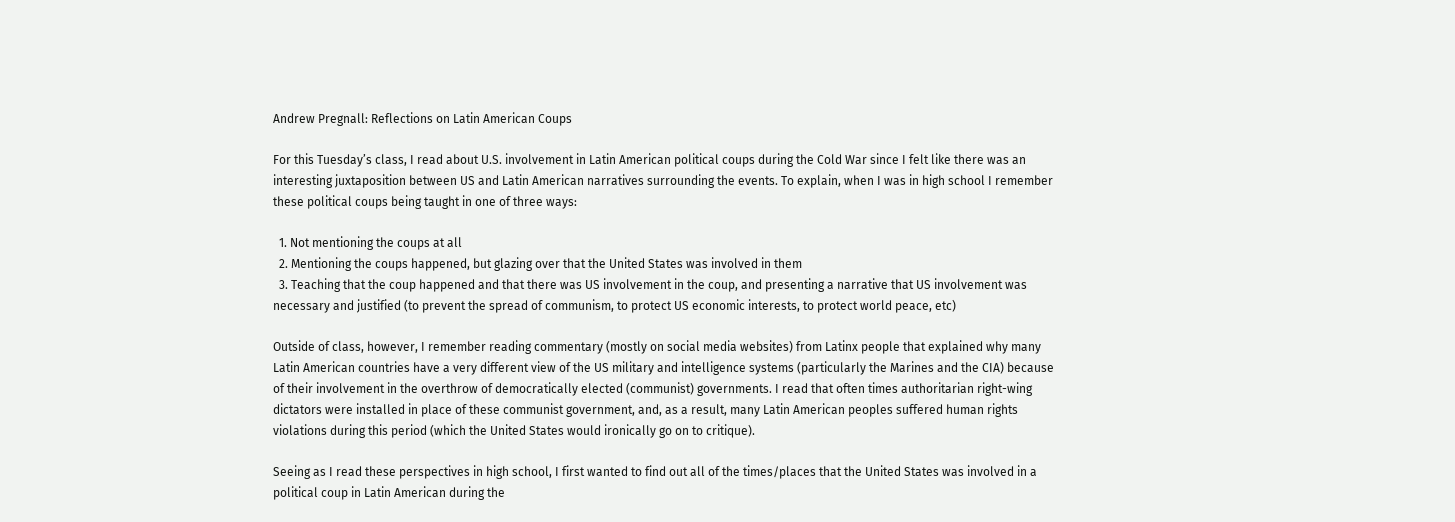Andrew Pregnall: Reflections on Latin American Coups

For this Tuesday’s class, I read about U.S. involvement in Latin American political coups during the Cold War since I felt like there was an interesting juxtaposition between US and Latin American narratives surrounding the events. To explain, when I was in high school I remember these political coups being taught in one of three ways:

  1. Not mentioning the coups at all
  2. Mentioning the coups happened, but glazing over that the United States was involved in them
  3. Teaching that the coup happened and that there was US involvement in the coup, and presenting a narrative that US involvement was necessary and justified (to prevent the spread of communism, to protect US economic interests, to protect world peace, etc)

Outside of class, however, I remember reading commentary (mostly on social media websites) from Latinx people that explained why many Latin American countries have a very different view of the US military and intelligence systems (particularly the Marines and the CIA) because of their involvement in the overthrow of democratically elected (communist) governments. I read that often times authoritarian right-wing dictators were installed in place of these communist government, and, as a result, many Latin American peoples suffered human rights violations during this period (which the United States would ironically go on to critique).

Seeing as I read these perspectives in high school, I first wanted to find out all of the times/places that the United States was involved in a political coup in Latin American during the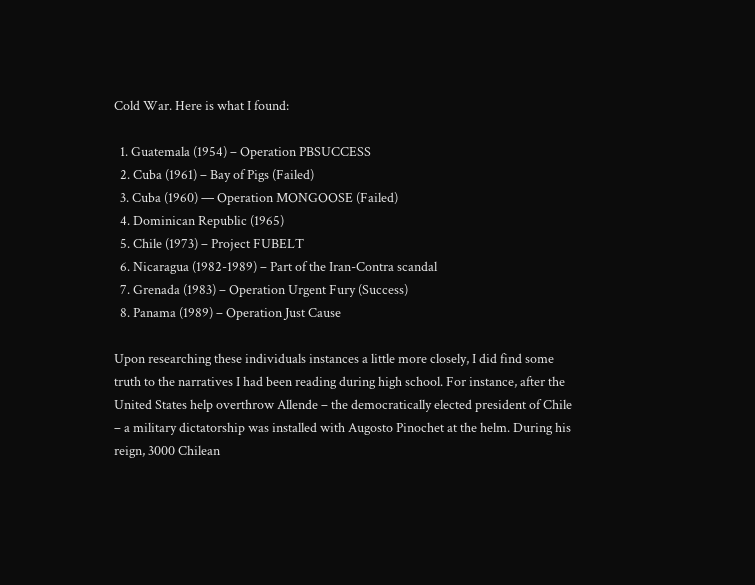Cold War. Here is what I found:

  1. Guatemala (1954) – Operation PBSUCCESS
  2. Cuba (1961) – Bay of Pigs (Failed)
  3. Cuba (1960) — Operation MONGOOSE (Failed)
  4. Dominican Republic (1965)
  5. Chile (1973) – Project FUBELT
  6. Nicaragua (1982-1989) – Part of the Iran-Contra scandal
  7. Grenada (1983) – Operation Urgent Fury (Success)
  8. Panama (1989) – Operation Just Cause

Upon researching these individuals instances a little more closely, I did find some truth to the narratives I had been reading during high school. For instance, after the United States help overthrow Allende – the democratically elected president of Chile – a military dictatorship was installed with Augosto Pinochet at the helm. During his reign, 3000 Chilean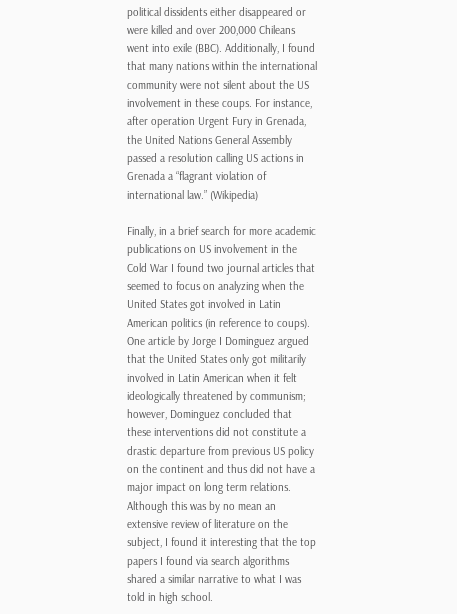political dissidents either disappeared or were killed and over 200,000 Chileans went into exile (BBC). Additionally, I found that many nations within the international community were not silent about the US involvement in these coups. For instance, after operation Urgent Fury in Grenada, the United Nations General Assembly passed a resolution calling US actions in Grenada a “flagrant violation of international law.” (Wikipedia)

Finally, in a brief search for more academic publications on US involvement in the Cold War I found two journal articles that seemed to focus on analyzing when the United States got involved in Latin American politics (in reference to coups). One article by Jorge I Dominguez argued that the United States only got militarily involved in Latin American when it felt ideologically threatened by communism; however, Dominguez concluded that these interventions did not constitute a drastic departure from previous US policy on the continent and thus did not have a major impact on long term relations. Although this was by no mean an extensive review of literature on the subject, I found it interesting that the top papers I found via search algorithms shared a similar narrative to what I was told in high school.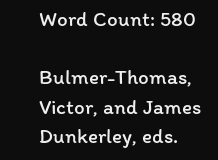Word Count: 580

Bulmer-Thomas, Victor, and James Dunkerley, eds.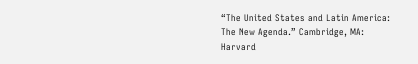“The United States and Latin America: The New Agenda.” Cambridge, MA: Harvard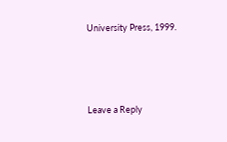University Press, 1999.




Leave a Reply